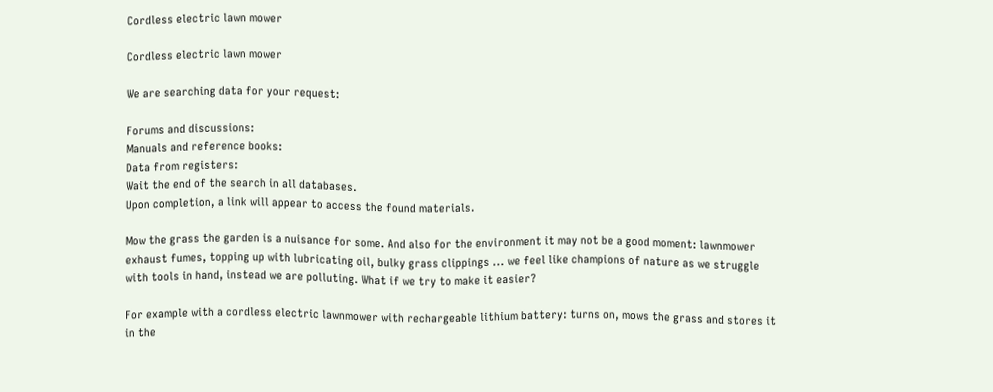Cordless electric lawn mower

Cordless electric lawn mower

We are searching data for your request:

Forums and discussions:
Manuals and reference books:
Data from registers:
Wait the end of the search in all databases.
Upon completion, a link will appear to access the found materials.

Mow the grass the garden is a nuisance for some. And also for the environment it may not be a good moment: lawnmower exhaust fumes, topping up with lubricating oil, bulky grass clippings ... we feel like champions of nature as we struggle with tools in hand, instead we are polluting. What if we try to make it easier?

For example with a cordless electric lawnmower with rechargeable lithium battery: turns on, mows the grass and stores it in the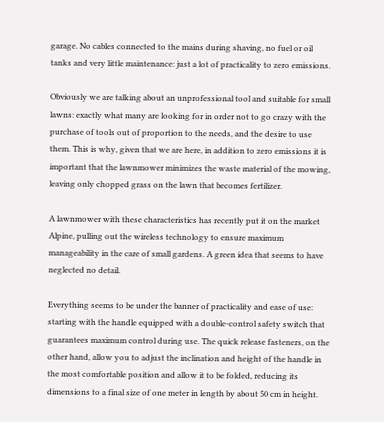garage. No cables connected to the mains during shaving, no fuel or oil tanks and very little maintenance: just a lot of practicality to zero emissions.

Obviously we are talking about an unprofessional tool and suitable for small lawns: exactly what many are looking for in order not to go crazy with the purchase of tools out of proportion to the needs, and the desire to use them. This is why, given that we are here, in addition to zero emissions it is important that the lawnmower minimizes the waste material of the mowing, leaving only chopped grass on the lawn that becomes fertilizer.

A lawnmower with these characteristics has recently put it on the market Alpine, pulling out the wireless technology to ensure maximum manageability in the care of small gardens. A green idea that seems to have neglected no detail.

Everything seems to be under the banner of practicality and ease of use: starting with the handle equipped with a double-control safety switch that guarantees maximum control during use. The quick release fasteners, on the other hand, allow you to adjust the inclination and height of the handle in the most comfortable position and allow it to be folded, reducing its dimensions to a final size of one meter in length by about 50 cm in height.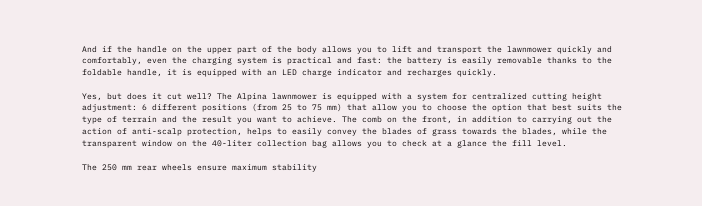And if the handle on the upper part of the body allows you to lift and transport the lawnmower quickly and comfortably, even the charging system is practical and fast: the battery is easily removable thanks to the foldable handle, it is equipped with an LED charge indicator and recharges quickly.

Yes, but does it cut well? The Alpina lawnmower is equipped with a system for centralized cutting height adjustment: 6 different positions (from 25 to 75 mm) that allow you to choose the option that best suits the type of terrain and the result you want to achieve. The comb on the front, in addition to carrying out the action of anti-scalp protection, helps to easily convey the blades of grass towards the blades, while the transparent window on the 40-liter collection bag allows you to check at a glance the fill level.

The 250 mm rear wheels ensure maximum stability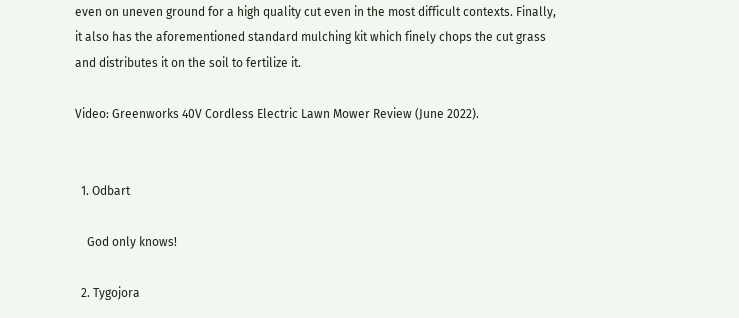even on uneven ground for a high quality cut even in the most difficult contexts. Finally, it also has the aforementioned standard mulching kit which finely chops the cut grass and distributes it on the soil to fertilize it.

Video: Greenworks 40V Cordless Electric Lawn Mower Review (June 2022).


  1. Odbart

    God only knows!

  2. Tygojora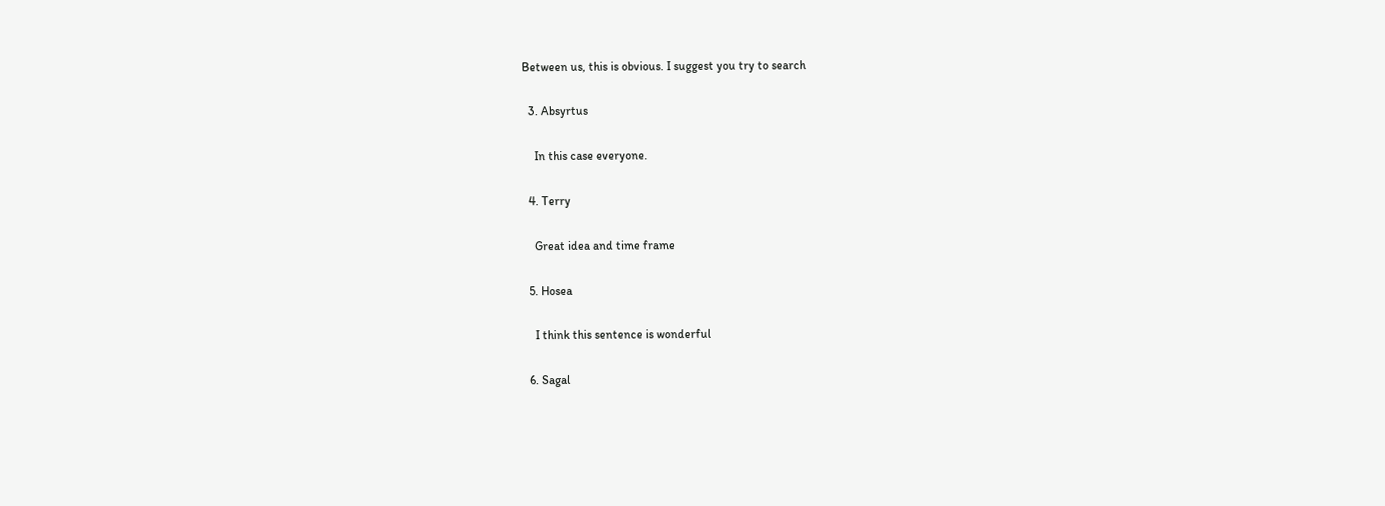Between us, this is obvious. I suggest you try to search

  3. Absyrtus

    In this case everyone.

  4. Terry

    Great idea and time frame

  5. Hosea

    I think this sentence is wonderful

  6. Sagal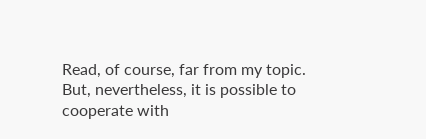Read, of course, far from my topic. But, nevertheless, it is possible to cooperate with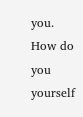you. How do you yourself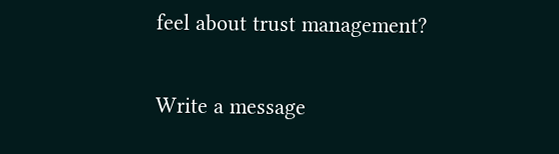feel about trust management?

Write a message